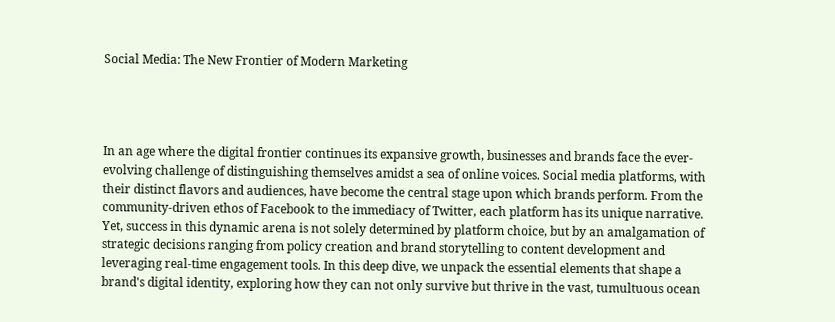Social Media: The New Frontier of Modern Marketing




In an age where the digital frontier continues its expansive growth, businesses and brands face the ever-evolving challenge of distinguishing themselves amidst a sea of online voices. Social media platforms, with their distinct flavors and audiences, have become the central stage upon which brands perform. From the community-driven ethos of Facebook to the immediacy of Twitter, each platform has its unique narrative. Yet, success in this dynamic arena is not solely determined by platform choice, but by an amalgamation of strategic decisions ranging from policy creation and brand storytelling to content development and leveraging real-time engagement tools. In this deep dive, we unpack the essential elements that shape a brand's digital identity, exploring how they can not only survive but thrive in the vast, tumultuous ocean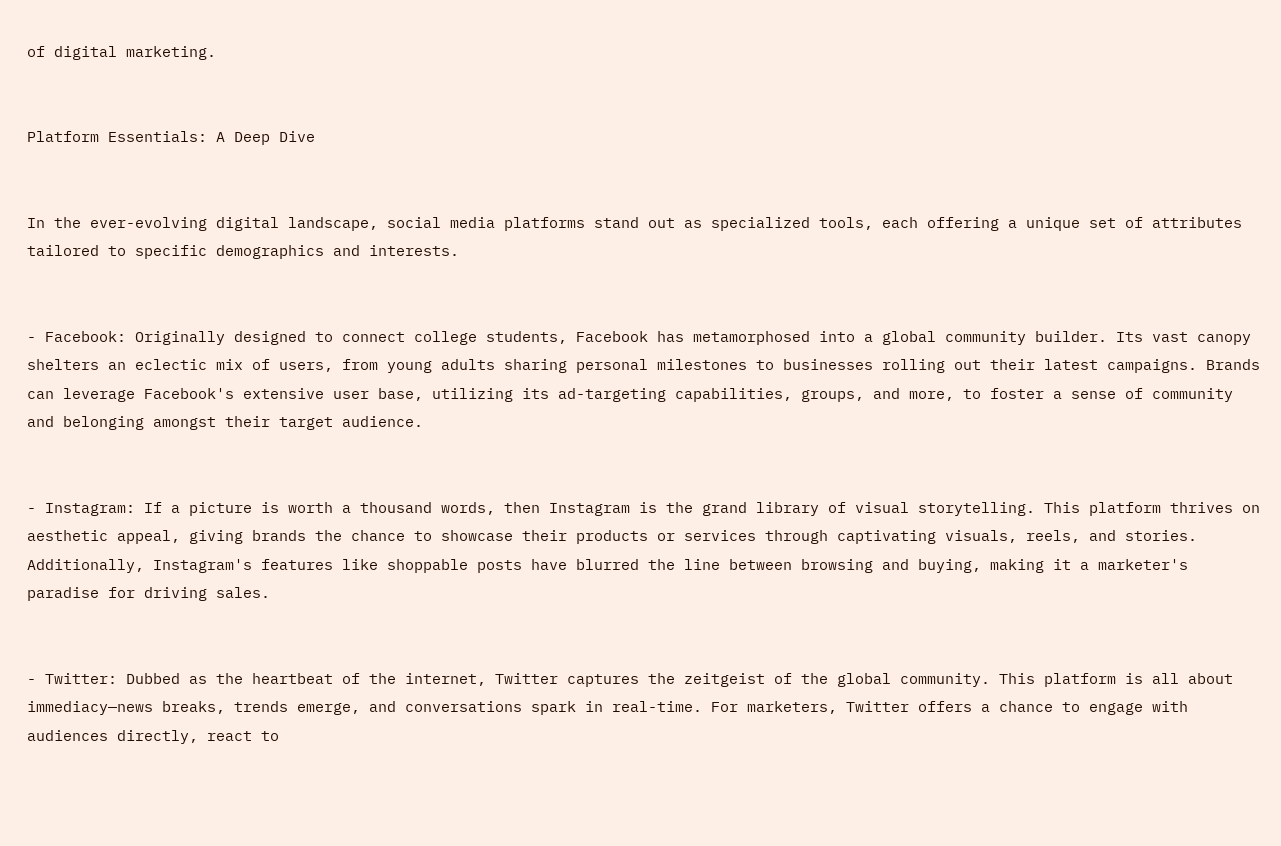of digital marketing.


Platform Essentials: A Deep Dive


In the ever-evolving digital landscape, social media platforms stand out as specialized tools, each offering a unique set of attributes tailored to specific demographics and interests.


- Facebook: Originally designed to connect college students, Facebook has metamorphosed into a global community builder. Its vast canopy shelters an eclectic mix of users, from young adults sharing personal milestones to businesses rolling out their latest campaigns. Brands can leverage Facebook's extensive user base, utilizing its ad-targeting capabilities, groups, and more, to foster a sense of community and belonging amongst their target audience.


- Instagram: If a picture is worth a thousand words, then Instagram is the grand library of visual storytelling. This platform thrives on aesthetic appeal, giving brands the chance to showcase their products or services through captivating visuals, reels, and stories. Additionally, Instagram's features like shoppable posts have blurred the line between browsing and buying, making it a marketer's paradise for driving sales.


- Twitter: Dubbed as the heartbeat of the internet, Twitter captures the zeitgeist of the global community. This platform is all about immediacy—news breaks, trends emerge, and conversations spark in real-time. For marketers, Twitter offers a chance to engage with audiences directly, react to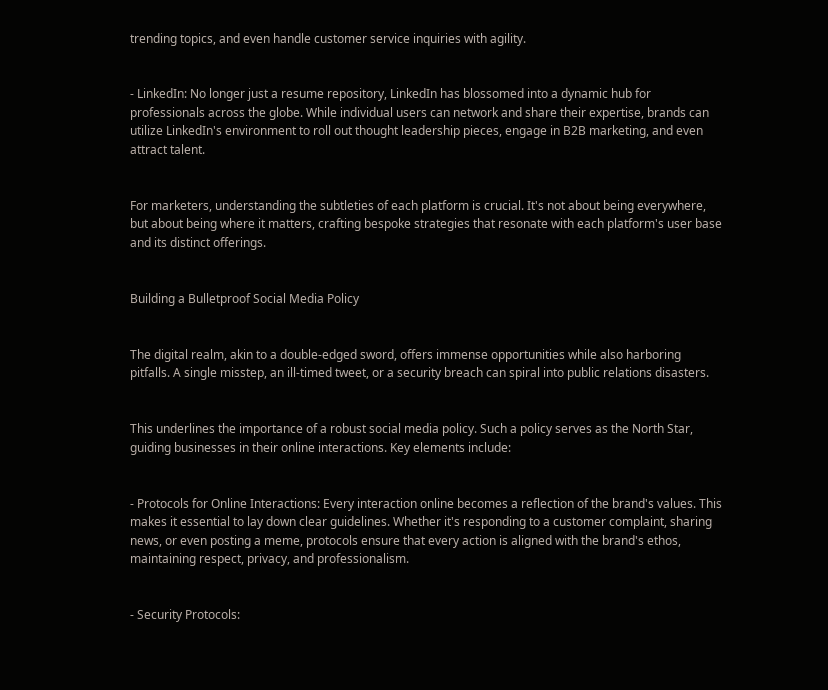trending topics, and even handle customer service inquiries with agility.


- LinkedIn: No longer just a resume repository, LinkedIn has blossomed into a dynamic hub for professionals across the globe. While individual users can network and share their expertise, brands can utilize LinkedIn's environment to roll out thought leadership pieces, engage in B2B marketing, and even attract talent.


For marketers, understanding the subtleties of each platform is crucial. It's not about being everywhere, but about being where it matters, crafting bespoke strategies that resonate with each platform's user base and its distinct offerings.


Building a Bulletproof Social Media Policy


The digital realm, akin to a double-edged sword, offers immense opportunities while also harboring pitfalls. A single misstep, an ill-timed tweet, or a security breach can spiral into public relations disasters.


This underlines the importance of a robust social media policy. Such a policy serves as the North Star, guiding businesses in their online interactions. Key elements include:


- Protocols for Online Interactions: Every interaction online becomes a reflection of the brand's values. This makes it essential to lay down clear guidelines. Whether it's responding to a customer complaint, sharing news, or even posting a meme, protocols ensure that every action is aligned with the brand's ethos, maintaining respect, privacy, and professionalism.


- Security Protocols: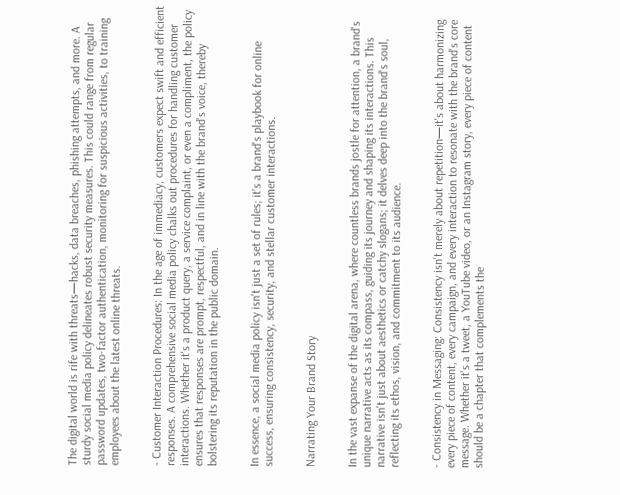The digital world is rife with threats—hacks, data breaches, phishing attempts, and more. A sturdy social media policy delineates robust security measures. This could range from regular password updates, two-factor authentication, monitoring for suspicious activities, to training employees about the latest online threats.


- Customer Interaction Procedures: In the age of immediacy, customers expect swift and efficient responses. A comprehensive social media policy chalks out procedures for handling customer interactions. Whether it's a product query, a service complaint, or even a compliment, the policy ensures that responses are prompt, respectful, and in line with the brand's voice, thereby bolstering its reputation in the public domain.


In essence, a social media policy isn't just a set of rules; it's a brand's playbook for online success, ensuring consistency, security, and stellar customer interactions.


Narrating Your Brand Story


In the vast expanse of the digital arena, where countless brands jostle for attention, a brand's unique narrative acts as its compass, guiding its journey and shaping its interactions. This narrative isn't just about aesthetics or catchy slogans; it delves deep into the brand's soul, reflecting its ethos, vision, and commitment to its audience.


- Consistency in Messaging: Consistency isn't merely about repetition—it's about harmonizing every piece of content, every campaign, and every interaction to resonate with the brand's core message. Whether it's a tweet, a YouTube video, or an Instagram story, every piece of content should be a chapter that complements the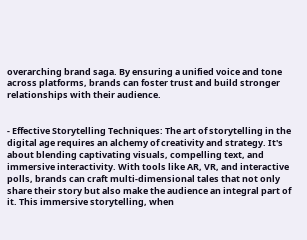overarching brand saga. By ensuring a unified voice and tone across platforms, brands can foster trust and build stronger relationships with their audience.


- Effective Storytelling Techniques: The art of storytelling in the digital age requires an alchemy of creativity and strategy. It's about blending captivating visuals, compelling text, and immersive interactivity. With tools like AR, VR, and interactive polls, brands can craft multi-dimensional tales that not only share their story but also make the audience an integral part of it. This immersive storytelling, when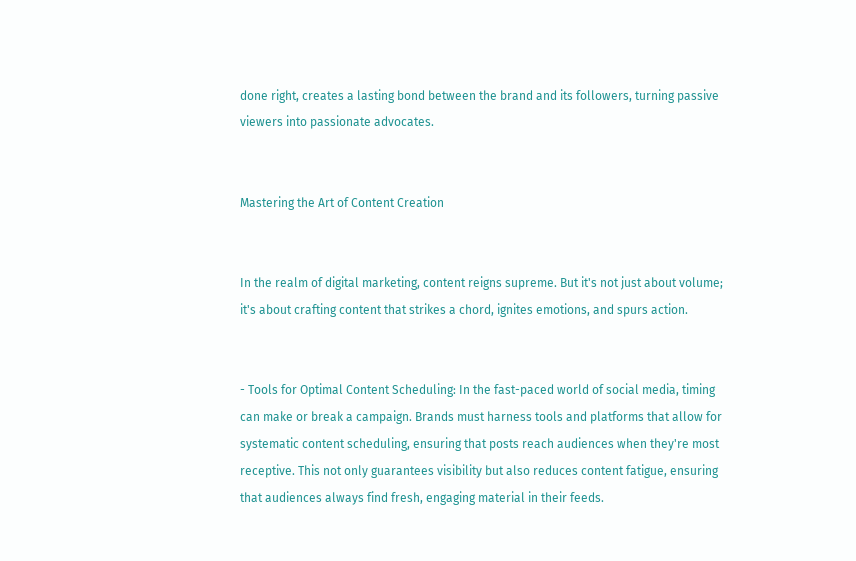done right, creates a lasting bond between the brand and its followers, turning passive viewers into passionate advocates.


Mastering the Art of Content Creation


In the realm of digital marketing, content reigns supreme. But it's not just about volume; it's about crafting content that strikes a chord, ignites emotions, and spurs action.


- Tools for Optimal Content Scheduling: In the fast-paced world of social media, timing can make or break a campaign. Brands must harness tools and platforms that allow for systematic content scheduling, ensuring that posts reach audiences when they're most receptive. This not only guarantees visibility but also reduces content fatigue, ensuring that audiences always find fresh, engaging material in their feeds.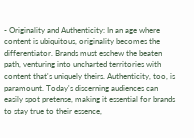- Originality and Authenticity: In an age where content is ubiquitous, originality becomes the differentiator. Brands must eschew the beaten path, venturing into uncharted territories with content that's uniquely theirs. Authenticity, too, is paramount. Today's discerning audiences can easily spot pretense, making it essential for brands to stay true to their essence,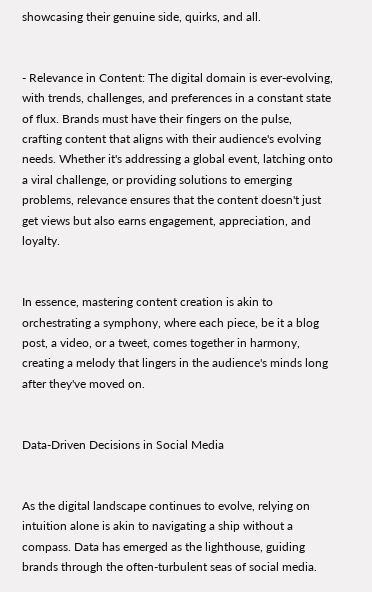showcasing their genuine side, quirks, and all.


- Relevance in Content: The digital domain is ever-evolving, with trends, challenges, and preferences in a constant state of flux. Brands must have their fingers on the pulse, crafting content that aligns with their audience's evolving needs. Whether it's addressing a global event, latching onto a viral challenge, or providing solutions to emerging problems, relevance ensures that the content doesn't just get views but also earns engagement, appreciation, and loyalty.


In essence, mastering content creation is akin to orchestrating a symphony, where each piece, be it a blog post, a video, or a tweet, comes together in harmony, creating a melody that lingers in the audience's minds long after they've moved on.


Data-Driven Decisions in Social Media


As the digital landscape continues to evolve, relying on intuition alone is akin to navigating a ship without a compass. Data has emerged as the lighthouse, guiding brands through the often-turbulent seas of social media.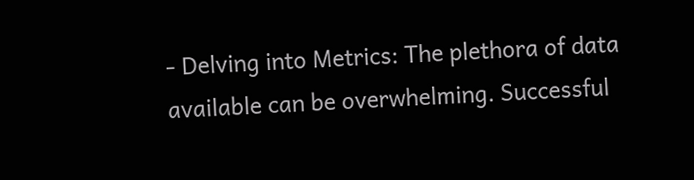- Delving into Metrics: The plethora of data available can be overwhelming. Successful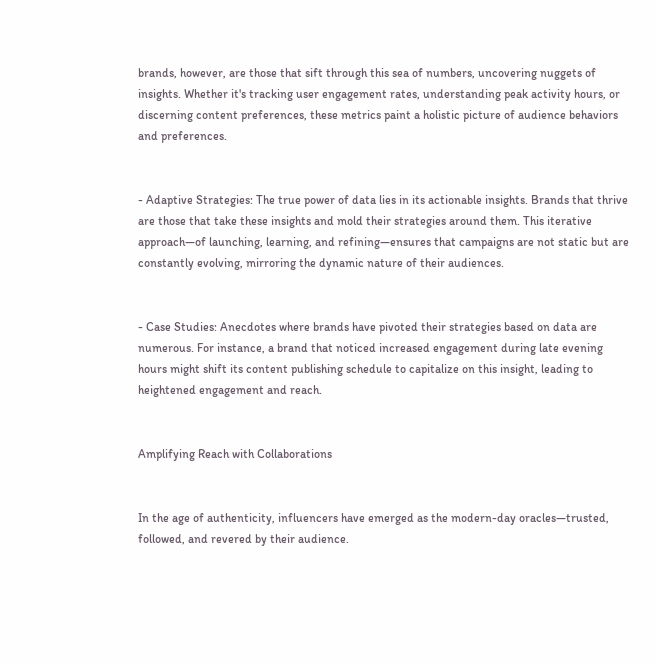brands, however, are those that sift through this sea of numbers, uncovering nuggets of insights. Whether it's tracking user engagement rates, understanding peak activity hours, or discerning content preferences, these metrics paint a holistic picture of audience behaviors and preferences.


- Adaptive Strategies: The true power of data lies in its actionable insights. Brands that thrive are those that take these insights and mold their strategies around them. This iterative approach—of launching, learning, and refining—ensures that campaigns are not static but are constantly evolving, mirroring the dynamic nature of their audiences.


- Case Studies: Anecdotes where brands have pivoted their strategies based on data are numerous. For instance, a brand that noticed increased engagement during late evening hours might shift its content publishing schedule to capitalize on this insight, leading to heightened engagement and reach.


Amplifying Reach with Collaborations


In the age of authenticity, influencers have emerged as the modern-day oracles—trusted, followed, and revered by their audience.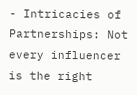- Intricacies of Partnerships: Not every influencer is the right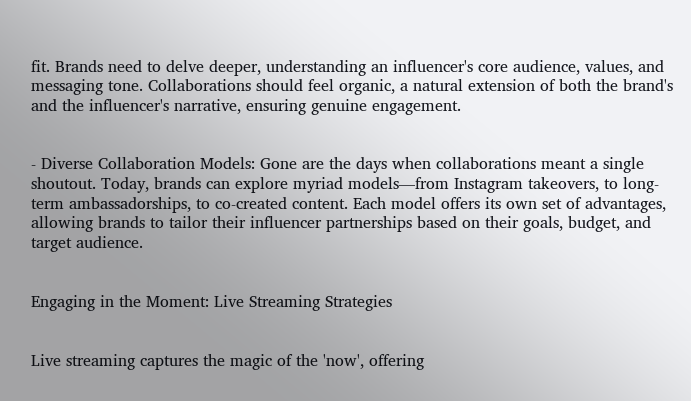fit. Brands need to delve deeper, understanding an influencer's core audience, values, and messaging tone. Collaborations should feel organic, a natural extension of both the brand's and the influencer's narrative, ensuring genuine engagement.


- Diverse Collaboration Models: Gone are the days when collaborations meant a single shoutout. Today, brands can explore myriad models—from Instagram takeovers, to long-term ambassadorships, to co-created content. Each model offers its own set of advantages, allowing brands to tailor their influencer partnerships based on their goals, budget, and target audience.


Engaging in the Moment: Live Streaming Strategies


Live streaming captures the magic of the 'now', offering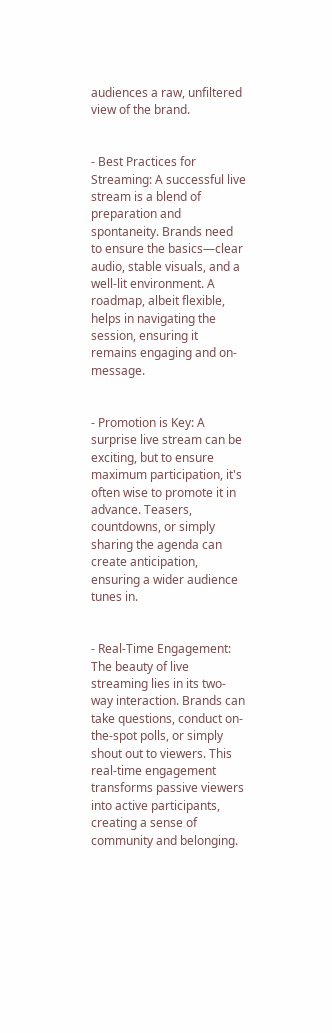audiences a raw, unfiltered view of the brand.


- Best Practices for Streaming: A successful live stream is a blend of preparation and spontaneity. Brands need to ensure the basics—clear audio, stable visuals, and a well-lit environment. A roadmap, albeit flexible, helps in navigating the session, ensuring it remains engaging and on-message.


- Promotion is Key: A surprise live stream can be exciting, but to ensure maximum participation, it's often wise to promote it in advance. Teasers, countdowns, or simply sharing the agenda can create anticipation, ensuring a wider audience tunes in.


- Real-Time Engagement: The beauty of live streaming lies in its two-way interaction. Brands can take questions, conduct on-the-spot polls, or simply shout out to viewers. This real-time engagement transforms passive viewers into active participants, creating a sense of community and belonging.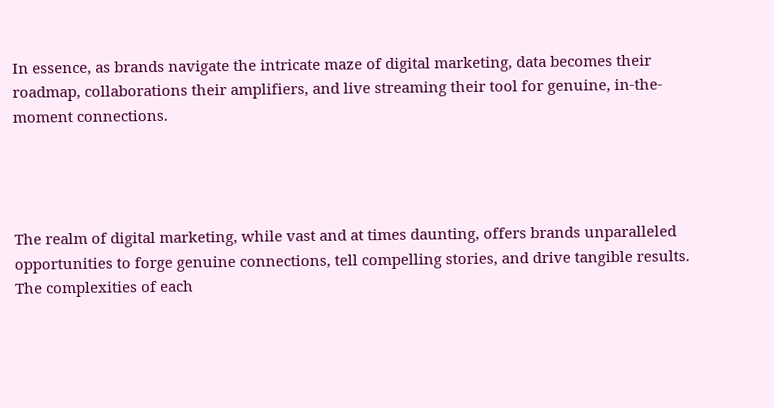In essence, as brands navigate the intricate maze of digital marketing, data becomes their roadmap, collaborations their amplifiers, and live streaming their tool for genuine, in-the-moment connections.




The realm of digital marketing, while vast and at times daunting, offers brands unparalleled opportunities to forge genuine connections, tell compelling stories, and drive tangible results. The complexities of each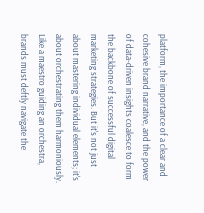platform, the importance of a clear and cohesive brand narrative, and the power of data-driven insights coalesce to form the backbone of successful digital marketing strategies. But it's not just about mastering individual elements; it's about orchestrating them harmoniously. Like a maestro guiding an orchestra, brands must deftly navigate the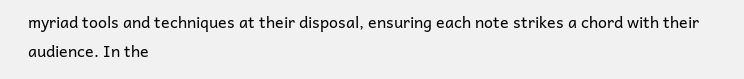myriad tools and techniques at their disposal, ensuring each note strikes a chord with their audience. In the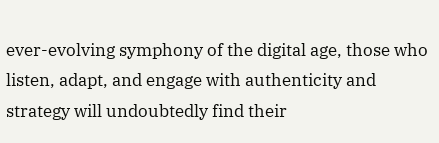ever-evolving symphony of the digital age, those who listen, adapt, and engage with authenticity and strategy will undoubtedly find their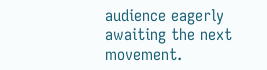audience eagerly awaiting the next movement.